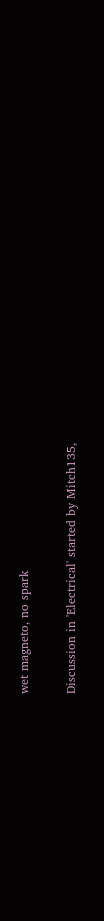wet magneto, no spark

Discussion in 'Electrical' started by Mitch135,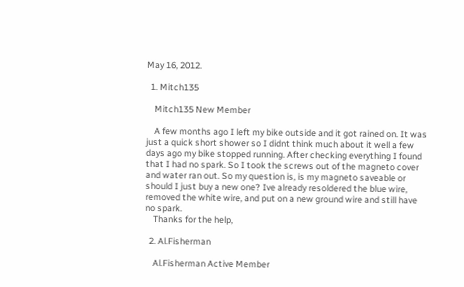May 16, 2012.

  1. Mitch135

    Mitch135 New Member

    A few months ago I left my bike outside and it got rained on. It was just a quick short shower so I didnt think much about it well a few days ago my bike stopped running. After checking everything I found that I had no spark. So I took the screws out of the magneto cover and water ran out. So my question is, is my magneto saveable or should I just buy a new one? Ive already resoldered the blue wire, removed the white wire, and put on a new ground wire and still have no spark.
    Thanks for the help,

  2. Al.Fisherman

    Al.Fisherman Active Member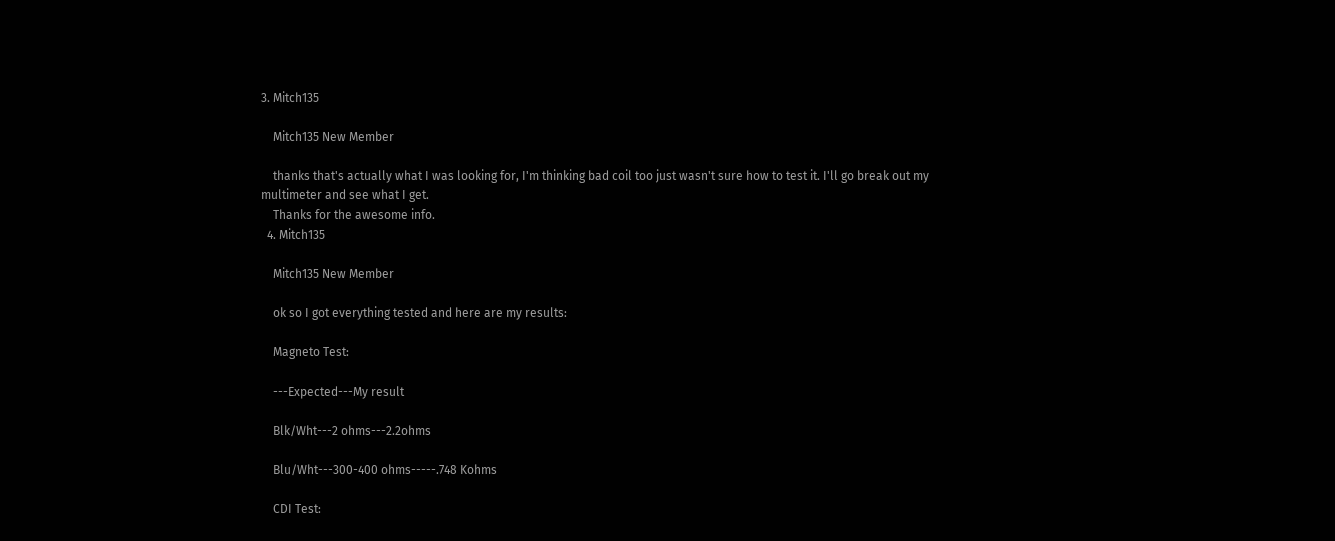3. Mitch135

    Mitch135 New Member

    thanks that's actually what I was looking for, I'm thinking bad coil too just wasn't sure how to test it. I'll go break out my multimeter and see what I get.
    Thanks for the awesome info.
  4. Mitch135

    Mitch135 New Member

    ok so I got everything tested and here are my results:

    Magneto Test:

    ---Expected---My result

    Blk/Wht---2 ohms---2.2ohms

    Blu/Wht---300-400 ohms-----.748 Kohms

    CDI Test: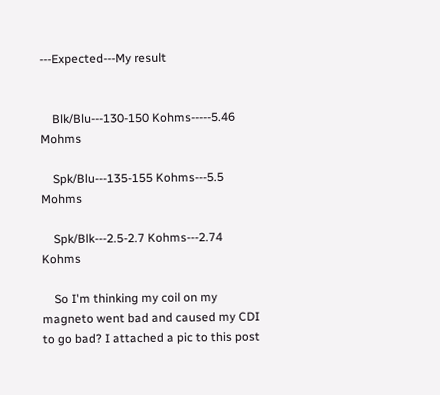---Expected---My result


    Blk/Blu---130-150 Kohms-----5.46 Mohms

    Spk/Blu---135-155 Kohms---5.5 Mohms

    Spk/Blk---2.5-2.7 Kohms---2.74 Kohms

    So I'm thinking my coil on my magneto went bad and caused my CDI to go bad? I attached a pic to this post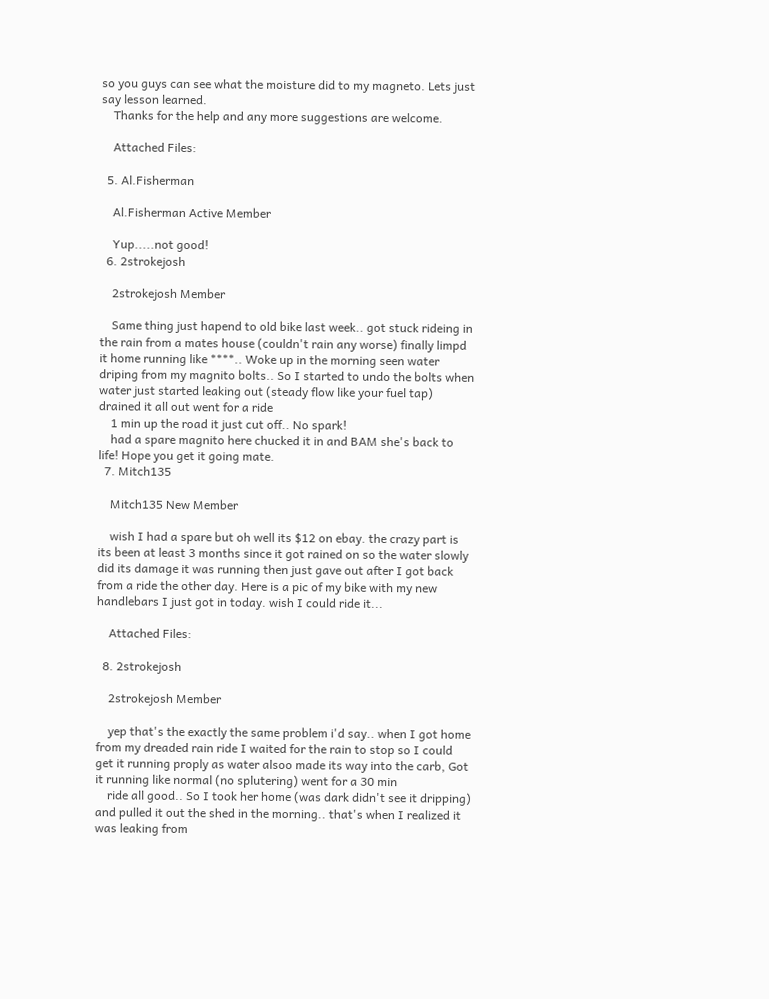so you guys can see what the moisture did to my magneto. Lets just say lesson learned.
    Thanks for the help and any more suggestions are welcome.

    Attached Files:

  5. Al.Fisherman

    Al.Fisherman Active Member

    Yup.....not good!
  6. 2strokejosh

    2strokejosh Member

    Same thing just hapend to old bike last week.. got stuck rideing in the rain from a mates house (couldn't rain any worse) finally limpd it home running like ****.. Woke up in the morning seen water driping from my magnito bolts.. So I started to undo the bolts when water just started leaking out (steady flow like your fuel tap) drained it all out went for a ride
    1 min up the road it just cut off.. No spark!
    had a spare magnito here chucked it in and BAM she's back to life! Hope you get it going mate.
  7. Mitch135

    Mitch135 New Member

    wish I had a spare but oh well its $12 on ebay. the crazy part is its been at least 3 months since it got rained on so the water slowly did its damage it was running then just gave out after I got back from a ride the other day. Here is a pic of my bike with my new handlebars I just got in today. wish I could ride it...

    Attached Files:

  8. 2strokejosh

    2strokejosh Member

    yep that's the exactly the same problem i'd say.. when I got home from my dreaded rain ride I waited for the rain to stop so I could get it running proply as water alsoo made its way into the carb, Got it running like normal (no splutering) went for a 30 min
    ride all good.. So I took her home (was dark didn't see it dripping) and pulled it out the shed in the morning.. that's when I realized it was leaking from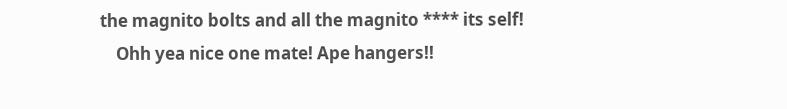the magnito bolts and all the magnito **** its self!
    Ohh yea nice one mate! Ape hangers!!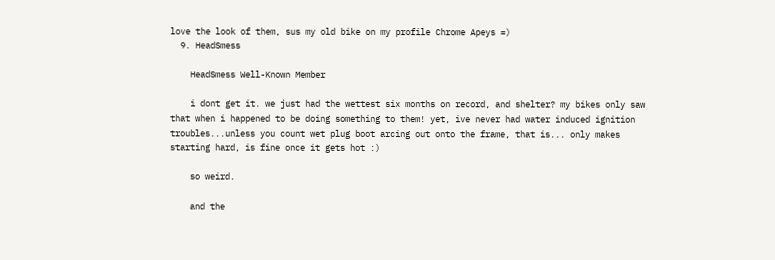love the look of them, sus my old bike on my profile Chrome Apeys =)
  9. HeadSmess

    HeadSmess Well-Known Member

    i dont get it. we just had the wettest six months on record, and shelter? my bikes only saw that when i happened to be doing something to them! yet, ive never had water induced ignition troubles...unless you count wet plug boot arcing out onto the frame, that is... only makes starting hard, is fine once it gets hot :)

    so weird.

    and the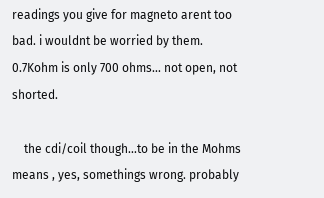readings you give for magneto arent too bad. i wouldnt be worried by them. 0.7Kohm is only 700 ohms... not open, not shorted.

    the cdi/coil though...to be in the Mohms means , yes, somethings wrong. probably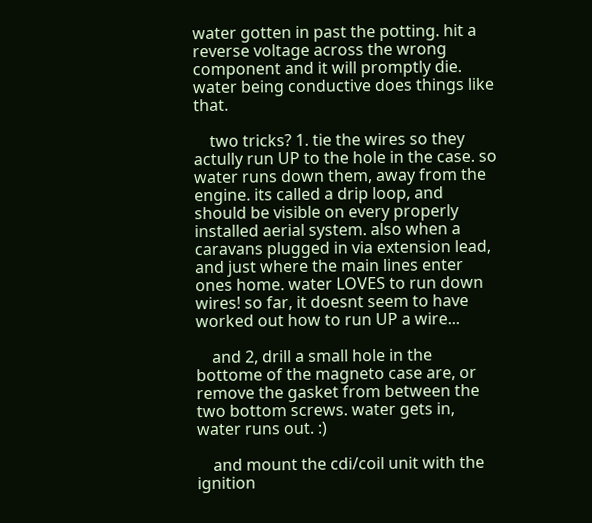water gotten in past the potting. hit a reverse voltage across the wrong component and it will promptly die. water being conductive does things like that.

    two tricks? 1. tie the wires so they actully run UP to the hole in the case. so water runs down them, away from the engine. its called a drip loop, and should be visible on every properly installed aerial system. also when a caravans plugged in via extension lead, and just where the main lines enter ones home. water LOVES to run down wires! so far, it doesnt seem to have worked out how to run UP a wire...

    and 2, drill a small hole in the bottome of the magneto case are, or remove the gasket from between the two bottom screws. water gets in, water runs out. :)

    and mount the cdi/coil unit with the ignition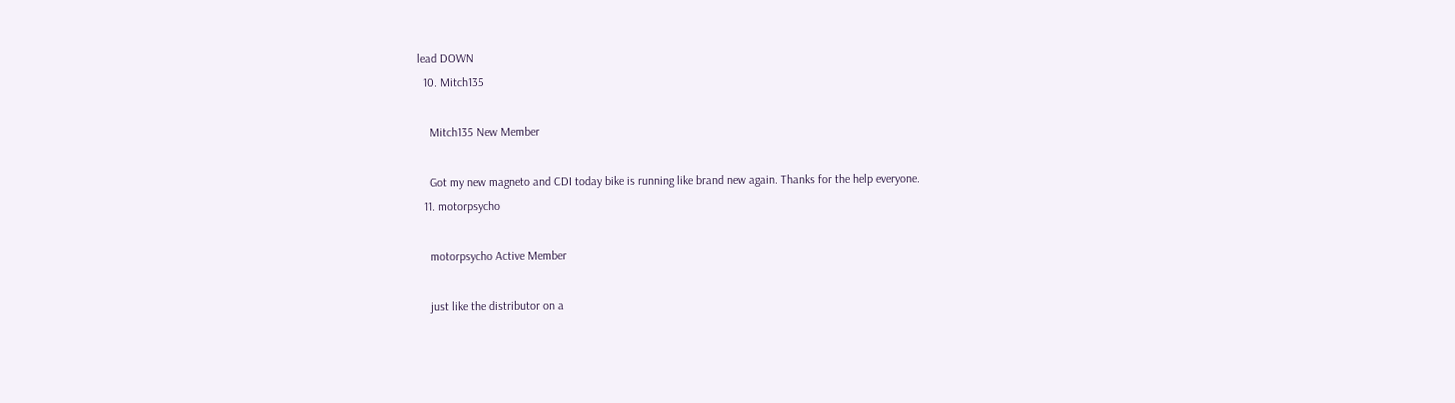lead DOWN
  10. Mitch135

    Mitch135 New Member

    Got my new magneto and CDI today bike is running like brand new again. Thanks for the help everyone.
  11. motorpsycho

    motorpsycho Active Member

    just like the distributor on a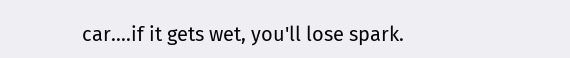car....if it gets wet, you'll lose spark.